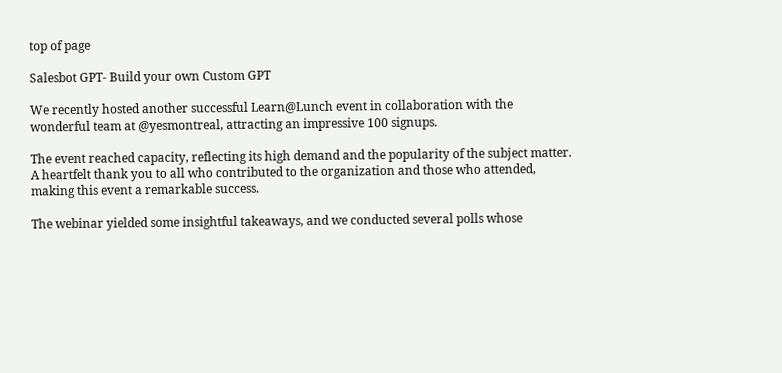top of page

Salesbot GPT- Build your own Custom GPT

We recently hosted another successful Learn@Lunch event in collaboration with the wonderful team at @yesmontreal, attracting an impressive 100 signups.

The event reached capacity, reflecting its high demand and the popularity of the subject matter. A heartfelt thank you to all who contributed to the organization and those who attended, making this event a remarkable success.

The webinar yielded some insightful takeaways, and we conducted several polls whose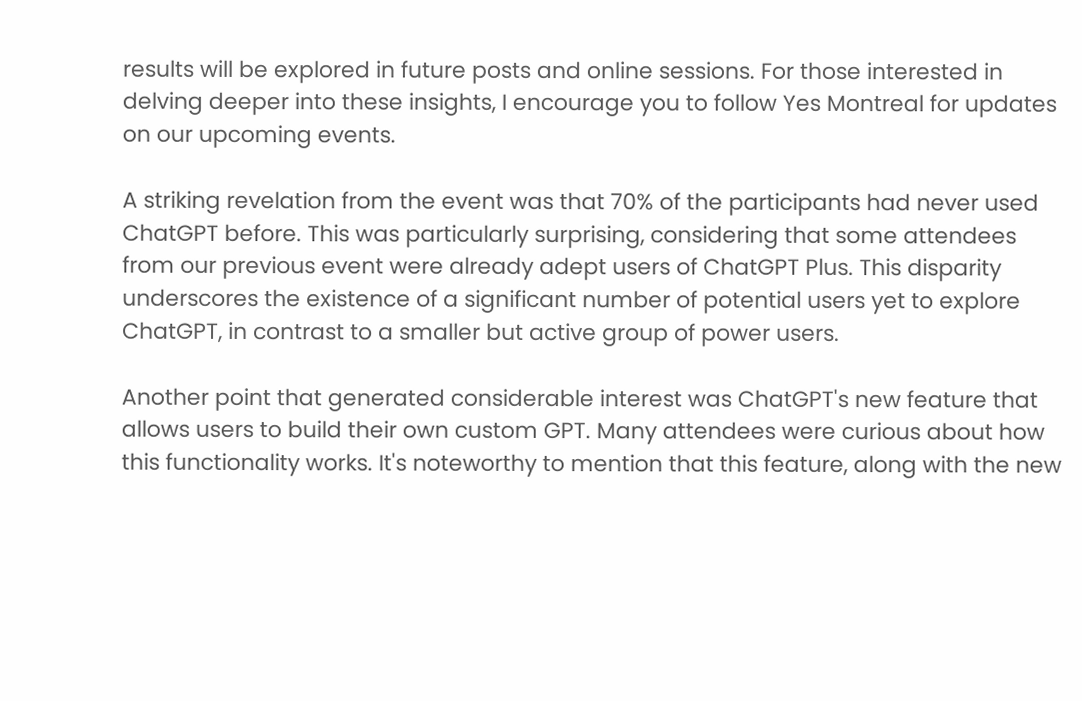results will be explored in future posts and online sessions. For those interested in delving deeper into these insights, I encourage you to follow Yes Montreal for updates on our upcoming events.

A striking revelation from the event was that 70% of the participants had never used ChatGPT before. This was particularly surprising, considering that some attendees from our previous event were already adept users of ChatGPT Plus. This disparity underscores the existence of a significant number of potential users yet to explore ChatGPT, in contrast to a smaller but active group of power users.

Another point that generated considerable interest was ChatGPT's new feature that allows users to build their own custom GPT. Many attendees were curious about how this functionality works. It's noteworthy to mention that this feature, along with the new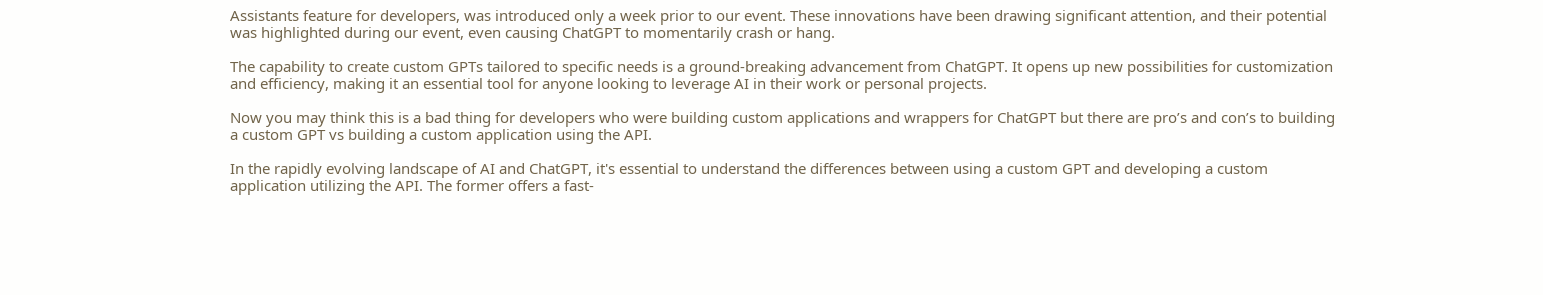Assistants feature for developers, was introduced only a week prior to our event. These innovations have been drawing significant attention, and their potential was highlighted during our event, even causing ChatGPT to momentarily crash or hang.

The capability to create custom GPTs tailored to specific needs is a ground-breaking advancement from ChatGPT. It opens up new possibilities for customization and efficiency, making it an essential tool for anyone looking to leverage AI in their work or personal projects.

Now you may think this is a bad thing for developers who were building custom applications and wrappers for ChatGPT but there are pro’s and con’s to building a custom GPT vs building a custom application using the API.

In the rapidly evolving landscape of AI and ChatGPT, it's essential to understand the differences between using a custom GPT and developing a custom application utilizing the API. The former offers a fast-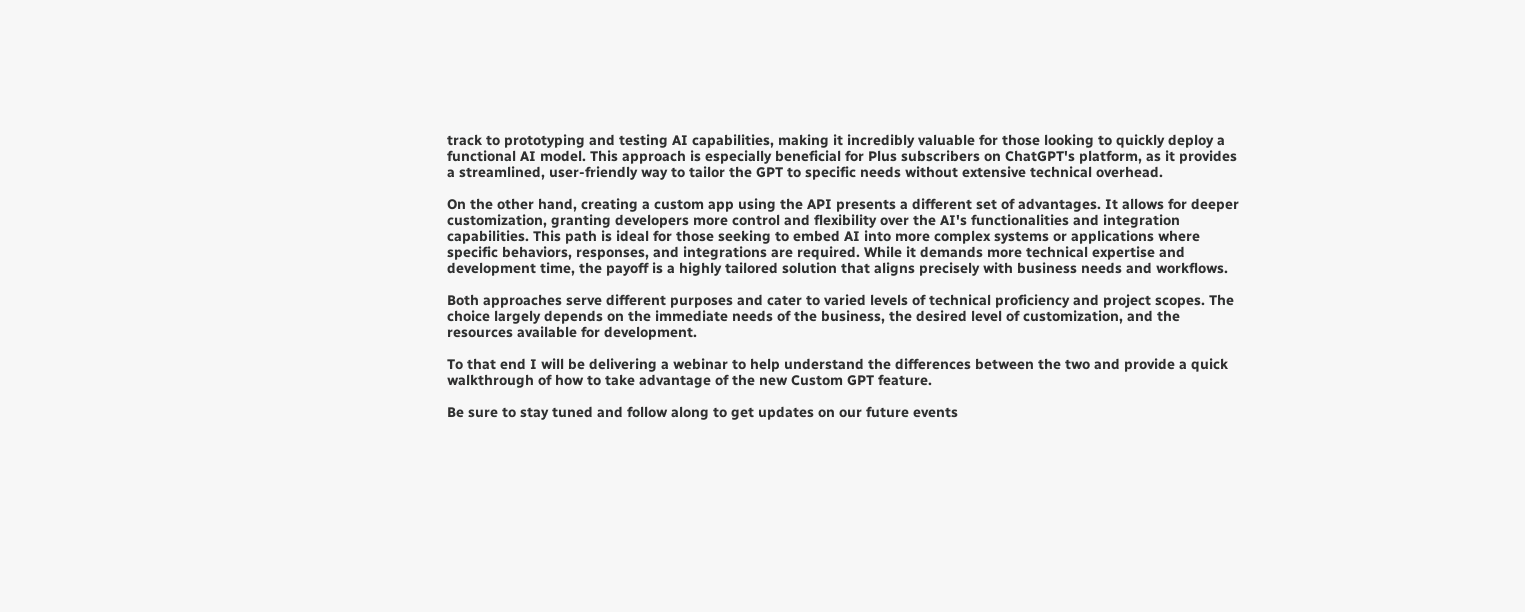track to prototyping and testing AI capabilities, making it incredibly valuable for those looking to quickly deploy a functional AI model. This approach is especially beneficial for Plus subscribers on ChatGPT's platform, as it provides a streamlined, user-friendly way to tailor the GPT to specific needs without extensive technical overhead.

On the other hand, creating a custom app using the API presents a different set of advantages. It allows for deeper customization, granting developers more control and flexibility over the AI's functionalities and integration capabilities. This path is ideal for those seeking to embed AI into more complex systems or applications where specific behaviors, responses, and integrations are required. While it demands more technical expertise and development time, the payoff is a highly tailored solution that aligns precisely with business needs and workflows.

Both approaches serve different purposes and cater to varied levels of technical proficiency and project scopes. The choice largely depends on the immediate needs of the business, the desired level of customization, and the resources available for development.

To that end I will be delivering a webinar to help understand the differences between the two and provide a quick walkthrough of how to take advantage of the new Custom GPT feature.

Be sure to stay tuned and follow along to get updates on our future events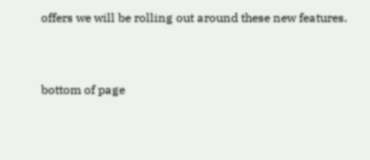offers we will be rolling out around these new features.


bottom of page